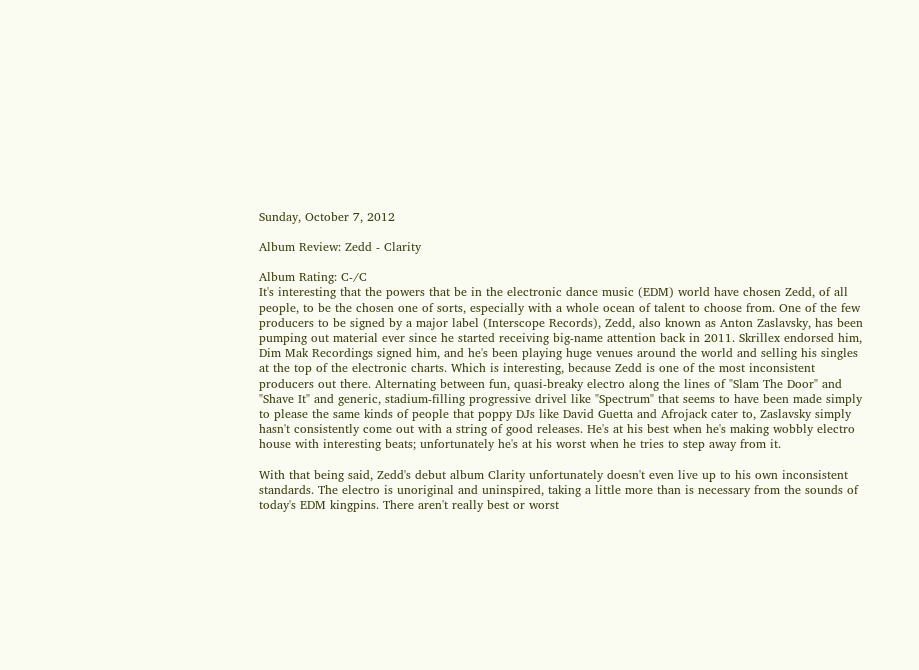Sunday, October 7, 2012

Album Review: Zedd - Clarity

Album Rating: C-/C
It's interesting that the powers that be in the electronic dance music (EDM) world have chosen Zedd, of all people, to be the chosen one of sorts, especially with a whole ocean of talent to choose from. One of the few producers to be signed by a major label (Interscope Records), Zedd, also known as Anton Zaslavsky, has been pumping out material ever since he started receiving big-name attention back in 2011. Skrillex endorsed him, Dim Mak Recordings signed him, and he's been playing huge venues around the world and selling his singles at the top of the electronic charts. Which is interesting, because Zedd is one of the most inconsistent producers out there. Alternating between fun, quasi-breaky electro along the lines of "Slam The Door" and "Shave It" and generic, stadium-filling progressive drivel like "Spectrum" that seems to have been made simply to please the same kinds of people that poppy DJs like David Guetta and Afrojack cater to, Zaslavsky simply hasn't consistently come out with a string of good releases. He's at his best when he's making wobbly electro house with interesting beats; unfortunately he's at his worst when he tries to step away from it.

With that being said, Zedd's debut album Clarity unfortunately doesn't even live up to his own inconsistent standards. The electro is unoriginal and uninspired, taking a little more than is necessary from the sounds of today's EDM kingpins. There aren't really best or worst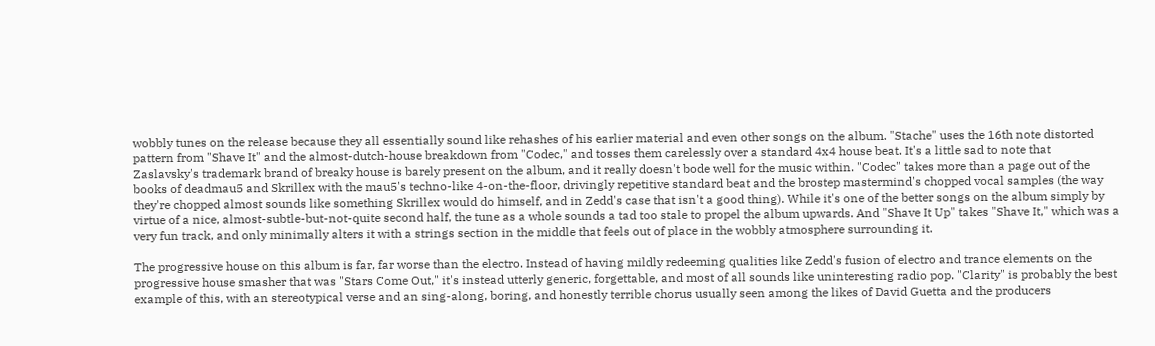wobbly tunes on the release because they all essentially sound like rehashes of his earlier material and even other songs on the album. "Stache" uses the 16th note distorted pattern from "Shave It" and the almost-dutch-house breakdown from "Codec," and tosses them carelessly over a standard 4x4 house beat. It's a little sad to note that Zaslavsky's trademark brand of breaky house is barely present on the album, and it really doesn't bode well for the music within. "Codec" takes more than a page out of the books of deadmau5 and Skrillex with the mau5's techno-like 4-on-the-floor, drivingly repetitive standard beat and the brostep mastermind's chopped vocal samples (the way they're chopped almost sounds like something Skrillex would do himself, and in Zedd's case that isn't a good thing). While it's one of the better songs on the album simply by virtue of a nice, almost-subtle-but-not-quite second half, the tune as a whole sounds a tad too stale to propel the album upwards. And "Shave It Up" takes "Shave It," which was a very fun track, and only minimally alters it with a strings section in the middle that feels out of place in the wobbly atmosphere surrounding it.

The progressive house on this album is far, far worse than the electro. Instead of having mildly redeeming qualities like Zedd's fusion of electro and trance elements on the progressive house smasher that was "Stars Come Out," it's instead utterly generic, forgettable, and most of all sounds like uninteresting radio pop. "Clarity" is probably the best example of this, with an stereotypical verse and an sing-along, boring, and honestly terrible chorus usually seen among the likes of David Guetta and the producers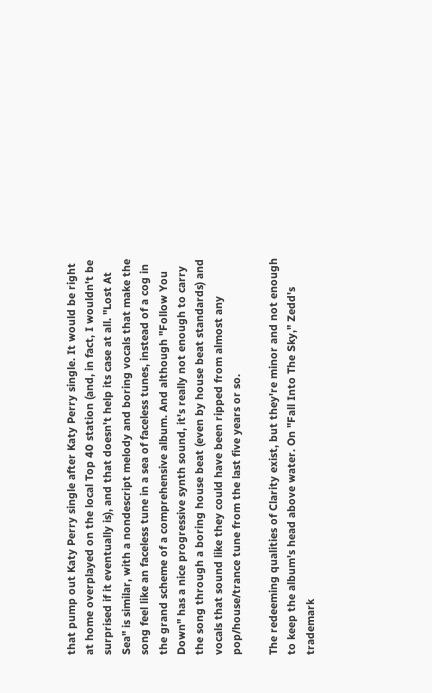that pump out Katy Perry single after Katy Perry single. It would be right at home overplayed on the local Top 40 station (and, in fact, I wouldn't be surprised if it eventually is), and that doesn't help its case at all. "Lost At Sea" is similar, with a nondescript melody and boring vocals that make the song feel like an faceless tune in a sea of faceless tunes, instead of a cog in the grand scheme of a comprehensive album. And although "Follow You Down" has a nice progressive synth sound, it's really not enough to carry the song through a boring house beat (even by house beat standards) and vocals that sound like they could have been ripped from almost any pop/house/trance tune from the last five years or so.

The redeeming qualities of Clarity exist, but they're minor and not enough to keep the album's head above water. On "Fall Into The Sky," Zedd's trademark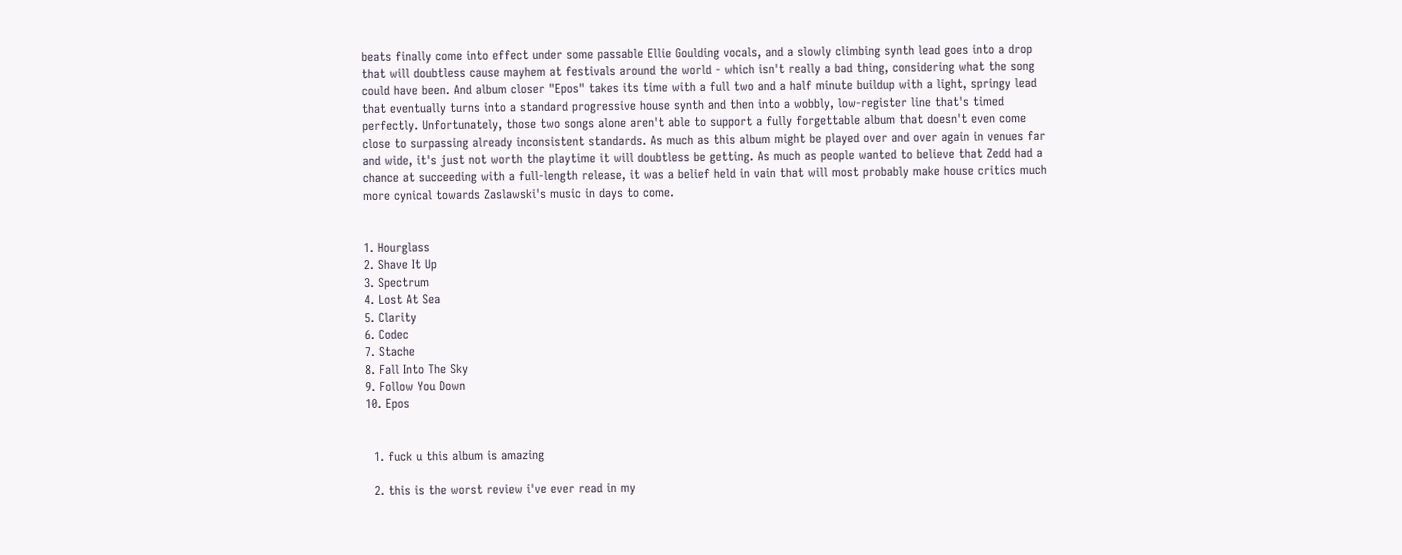beats finally come into effect under some passable Ellie Goulding vocals, and a slowly climbing synth lead goes into a drop that will doubtless cause mayhem at festivals around the world - which isn't really a bad thing, considering what the song could have been. And album closer "Epos" takes its time with a full two and a half minute buildup with a light, springy lead that eventually turns into a standard progressive house synth and then into a wobbly, low-register line that's timed perfectly. Unfortunately, those two songs alone aren't able to support a fully forgettable album that doesn't even come close to surpassing already inconsistent standards. As much as this album might be played over and over again in venues far and wide, it's just not worth the playtime it will doubtless be getting. As much as people wanted to believe that Zedd had a chance at succeeding with a full-length release, it was a belief held in vain that will most probably make house critics much more cynical towards Zaslawski's music in days to come.


1. Hourglass
2. Shave It Up
3. Spectrum
4. Lost At Sea
5. Clarity
6. Codec
7. Stache
8. Fall Into The Sky
9. Follow You Down
10. Epos


  1. fuck u this album is amazing

  2. this is the worst review i've ever read in my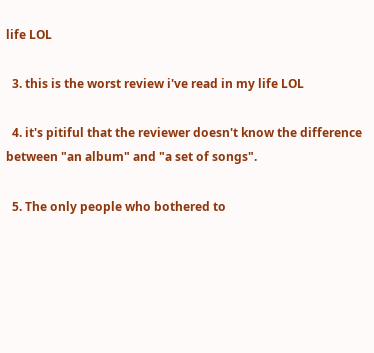life LOL

  3. this is the worst review i've read in my life LOL

  4. it's pitiful that the reviewer doesn't know the difference between "an album" and "a set of songs".

  5. The only people who bothered to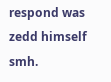respond was zedd himself smh.